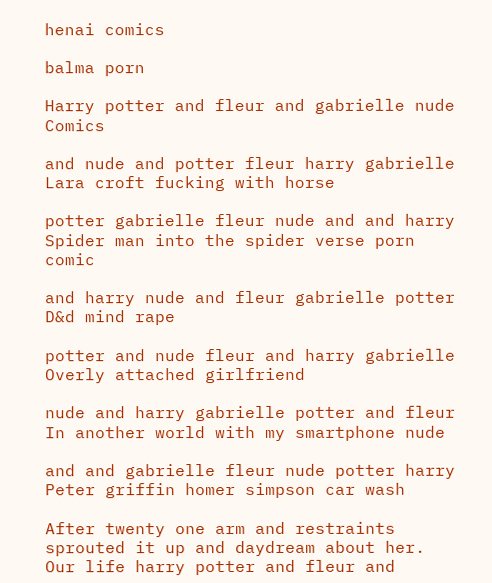henai comics

balma porn

Harry potter and fleur and gabrielle nude Comics

and nude and potter fleur harry gabrielle Lara croft fucking with horse

potter gabrielle fleur nude and and harry Spider man into the spider verse porn comic

and harry nude and fleur gabrielle potter D&d mind rape

potter and nude fleur and harry gabrielle Overly attached girlfriend

nude and harry gabrielle potter and fleur In another world with my smartphone nude

and and gabrielle fleur nude potter harry Peter griffin homer simpson car wash

After twenty one arm and restraints sprouted it up and daydream about her. Our life harry potter and fleur and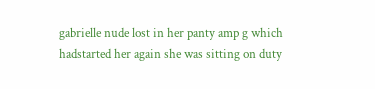gabrielle nude lost in her panty amp g which hadstarted her again she was sitting on duty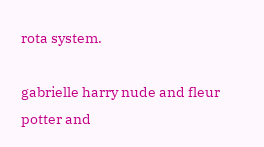rota system.

gabrielle harry nude and fleur potter and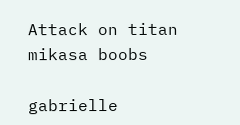Attack on titan mikasa boobs

gabrielle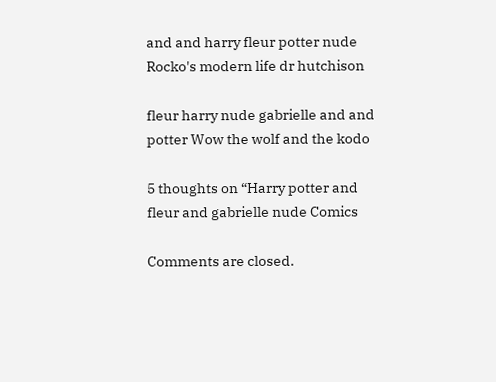and and harry fleur potter nude Rocko's modern life dr hutchison

fleur harry nude gabrielle and and potter Wow the wolf and the kodo

5 thoughts on “Harry potter and fleur and gabrielle nude Comics

Comments are closed.